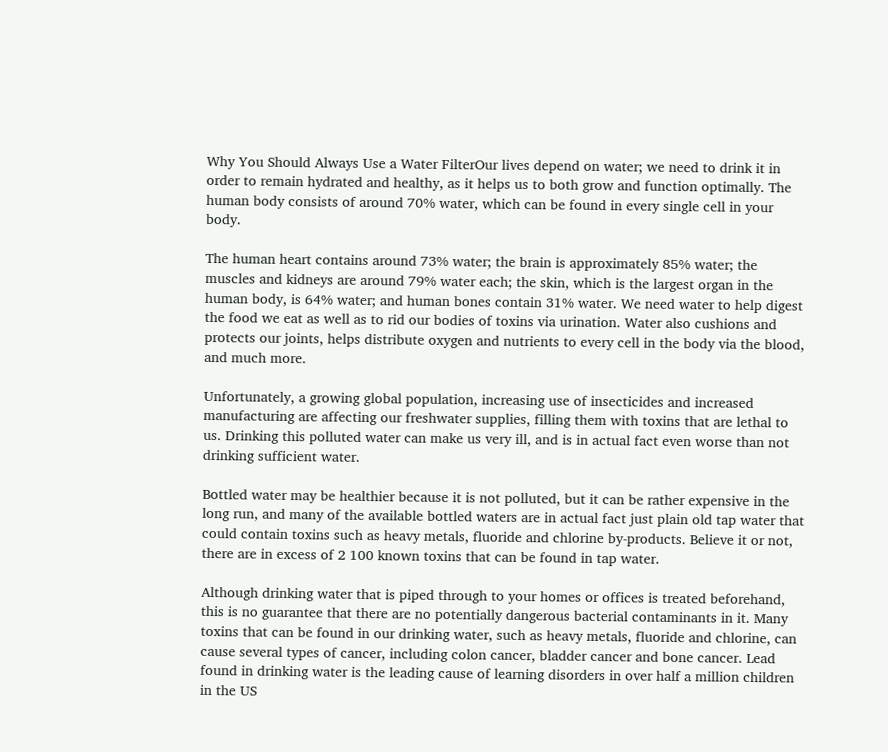Why You Should Always Use a Water FilterOur lives depend on water; we need to drink it in order to remain hydrated and healthy, as it helps us to both grow and function optimally. The human body consists of around 70% water, which can be found in every single cell in your body.

The human heart contains around 73% water; the brain is approximately 85% water; the muscles and kidneys are around 79% water each; the skin, which is the largest organ in the human body, is 64% water; and human bones contain 31% water. We need water to help digest the food we eat as well as to rid our bodies of toxins via urination. Water also cushions and protects our joints, helps distribute oxygen and nutrients to every cell in the body via the blood, and much more.

Unfortunately, a growing global population, increasing use of insecticides and increased manufacturing are affecting our freshwater supplies, filling them with toxins that are lethal to us. Drinking this polluted water can make us very ill, and is in actual fact even worse than not drinking sufficient water.

Bottled water may be healthier because it is not polluted, but it can be rather expensive in the long run, and many of the available bottled waters are in actual fact just plain old tap water that could contain toxins such as heavy metals, fluoride and chlorine by-products. Believe it or not, there are in excess of 2 100 known toxins that can be found in tap water.

Although drinking water that is piped through to your homes or offices is treated beforehand, this is no guarantee that there are no potentially dangerous bacterial contaminants in it. Many toxins that can be found in our drinking water, such as heavy metals, fluoride and chlorine, can cause several types of cancer, including colon cancer, bladder cancer and bone cancer. Lead found in drinking water is the leading cause of learning disorders in over half a million children in the US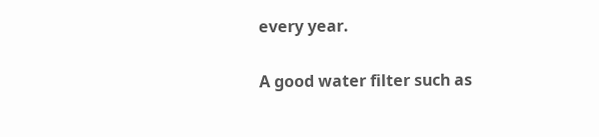every year.

A good water filter such as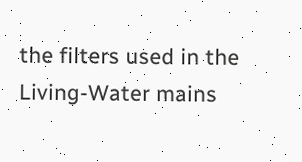the filters used in the Living-Water mains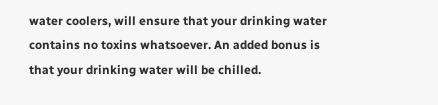water coolers, will ensure that your drinking water contains no toxins whatsoever. An added bonus is that your drinking water will be chilled.